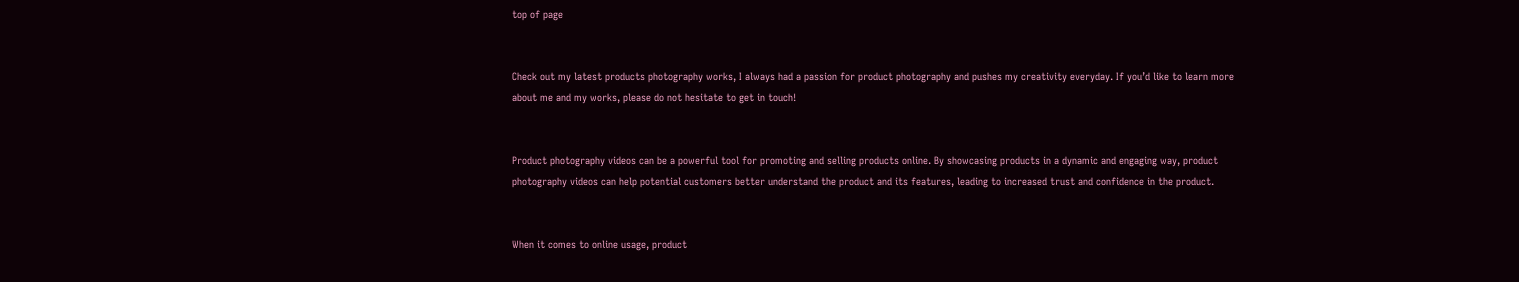top of page


Check out my latest products photography works, I always had a passion for product photography and pushes my creativity everyday. If you’d like to learn more about me and my works, please do not hesitate to get in touch!


Product photography videos can be a powerful tool for promoting and selling products online. By showcasing products in a dynamic and engaging way, product photography videos can help potential customers better understand the product and its features, leading to increased trust and confidence in the product.


When it comes to online usage, product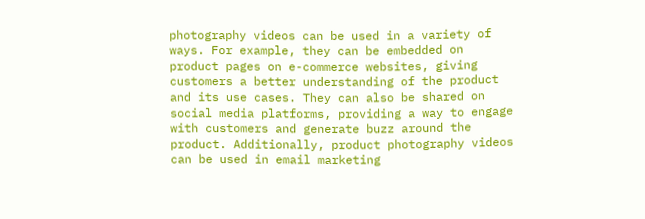photography videos can be used in a variety of ways. For example, they can be embedded on product pages on e-commerce websites, giving customers a better understanding of the product and its use cases. They can also be shared on social media platforms, providing a way to engage with customers and generate buzz around the product. Additionally, product photography videos can be used in email marketing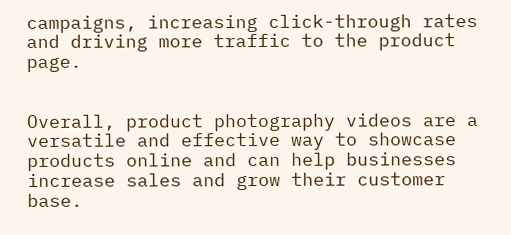campaigns, increasing click-through rates and driving more traffic to the product page.


Overall, product photography videos are a versatile and effective way to showcase products online and can help businesses increase sales and grow their customer base.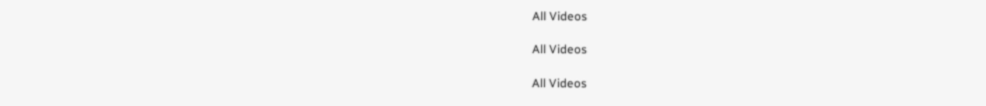All Videos

All Videos

All Videos